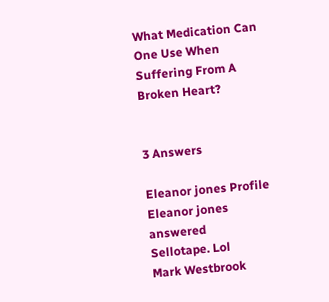What Medication Can One Use When Suffering From A Broken Heart?


3 Answers

Eleanor jones Profile
Eleanor jones answered
Sellotape. Lol
Mark Westbrook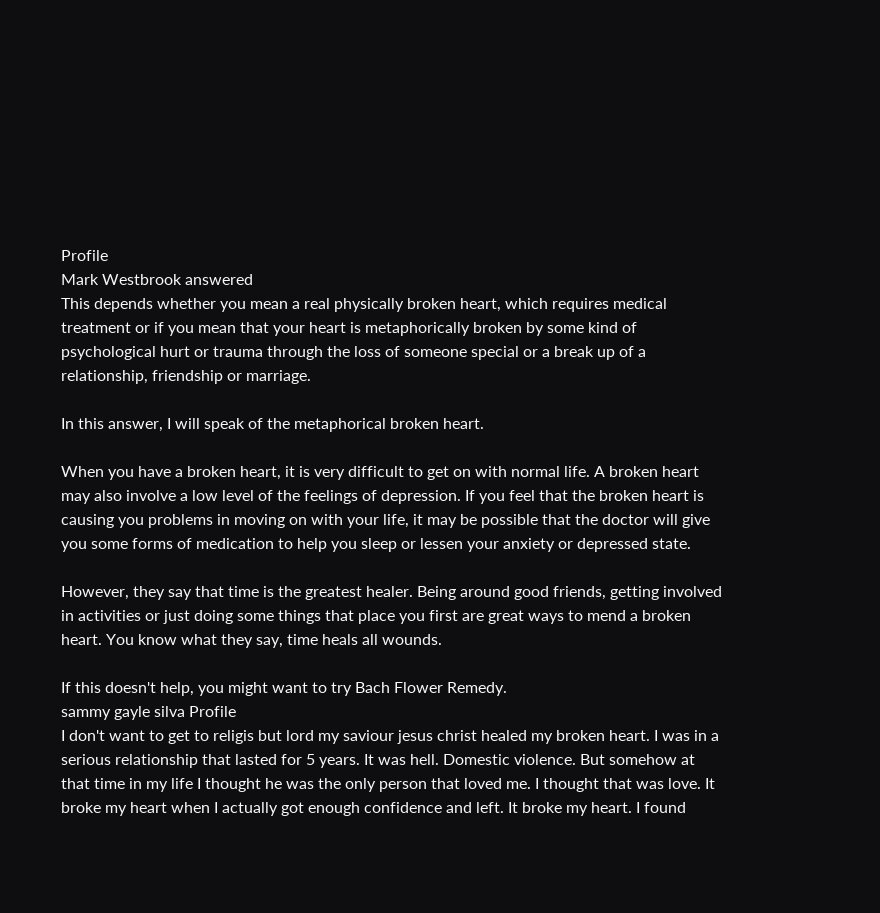Profile
Mark Westbrook answered
This depends whether you mean a real physically broken heart, which requires medical treatment or if you mean that your heart is metaphorically broken by some kind of psychological hurt or trauma through the loss of someone special or a break up of a relationship, friendship or marriage.

In this answer, I will speak of the metaphorical broken heart.

When you have a broken heart, it is very difficult to get on with normal life. A broken heart may also involve a low level of the feelings of depression. If you feel that the broken heart is causing you problems in moving on with your life, it may be possible that the doctor will give you some forms of medication to help you sleep or lessen your anxiety or depressed state.

However, they say that time is the greatest healer. Being around good friends, getting involved in activities or just doing some things that place you first are great ways to mend a broken heart. You know what they say, time heals all wounds.

If this doesn't help, you might want to try Bach Flower Remedy.
sammy gayle silva Profile
I don't want to get to religis but lord my saviour jesus christ healed my broken heart. I was in a serious relationship that lasted for 5 years. It was hell. Domestic violence. But somehow at that time in my life I thought he was the only person that loved me. I thought that was love. It broke my heart when I actually got enough confidence and left. It broke my heart. I found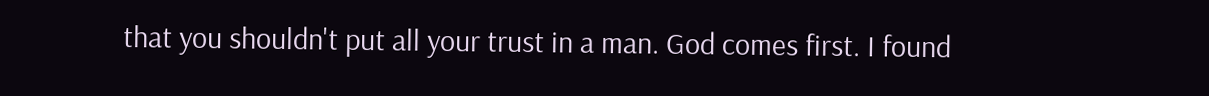that you shouldn't put all your trust in a man. God comes first. I found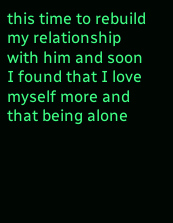this time to rebuild my relationship with him and soon I found that I love myself more and that being alone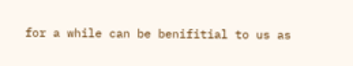for a while can be benifitial to us as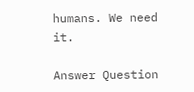humans. We need it.

Answer Question